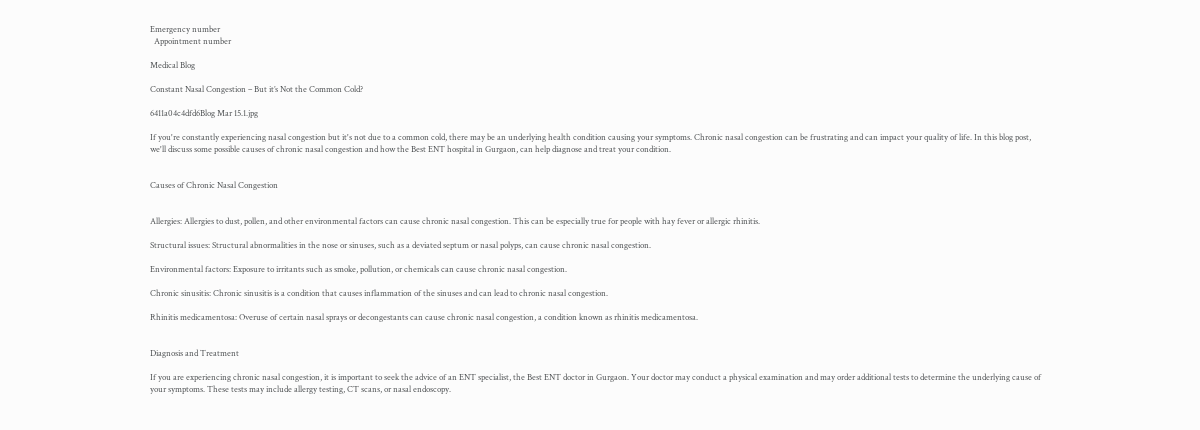Emergency number
  Appointment number

Medical Blog

Constant Nasal Congestion – But it’s Not the Common Cold?

6411a04c4dfd6Blog Mar 15.1.jpg

If you're constantly experiencing nasal congestion but it's not due to a common cold, there may be an underlying health condition causing your symptoms. Chronic nasal congestion can be frustrating and can impact your quality of life. In this blog post, we'll discuss some possible causes of chronic nasal congestion and how the Best ENT hospital in Gurgaon, can help diagnose and treat your condition.


Causes of Chronic Nasal Congestion


Allergies: Allergies to dust, pollen, and other environmental factors can cause chronic nasal congestion. This can be especially true for people with hay fever or allergic rhinitis.

Structural issues: Structural abnormalities in the nose or sinuses, such as a deviated septum or nasal polyps, can cause chronic nasal congestion.

Environmental factors: Exposure to irritants such as smoke, pollution, or chemicals can cause chronic nasal congestion.

Chronic sinusitis: Chronic sinusitis is a condition that causes inflammation of the sinuses and can lead to chronic nasal congestion.

Rhinitis medicamentosa: Overuse of certain nasal sprays or decongestants can cause chronic nasal congestion, a condition known as rhinitis medicamentosa.


Diagnosis and Treatment

If you are experiencing chronic nasal congestion, it is important to seek the advice of an ENT specialist, the Best ENT doctor in Gurgaon. Your doctor may conduct a physical examination and may order additional tests to determine the underlying cause of your symptoms. These tests may include allergy testing, CT scans, or nasal endoscopy.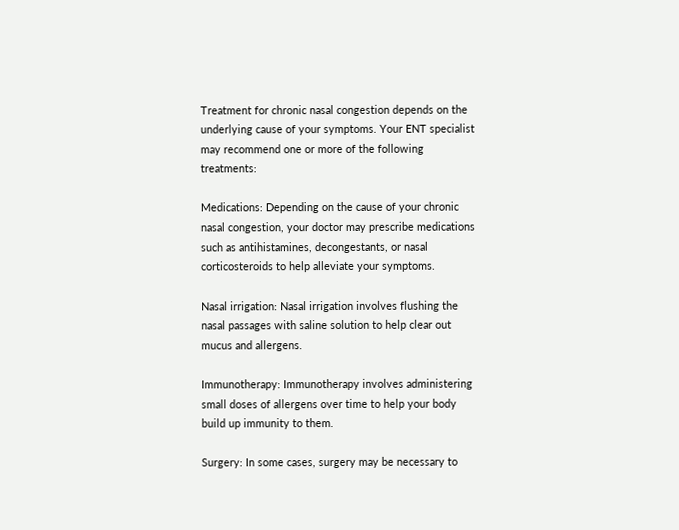Treatment for chronic nasal congestion depends on the underlying cause of your symptoms. Your ENT specialist may recommend one or more of the following treatments:

Medications: Depending on the cause of your chronic nasal congestion, your doctor may prescribe medications such as antihistamines, decongestants, or nasal corticosteroids to help alleviate your symptoms.

Nasal irrigation: Nasal irrigation involves flushing the nasal passages with saline solution to help clear out mucus and allergens.

Immunotherapy: Immunotherapy involves administering small doses of allergens over time to help your body build up immunity to them.

Surgery: In some cases, surgery may be necessary to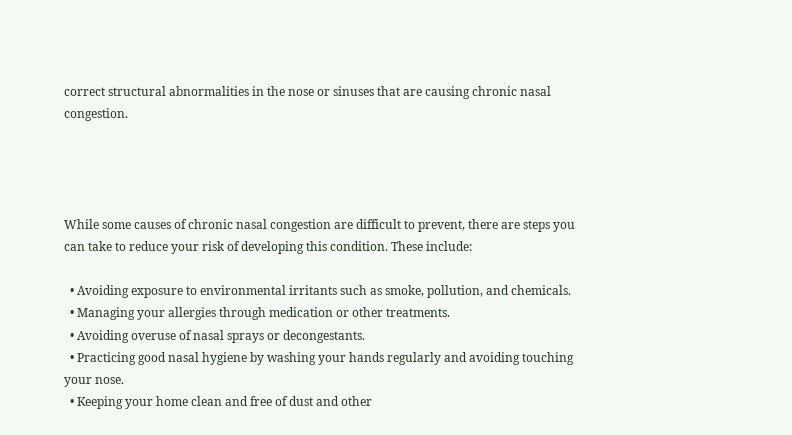correct structural abnormalities in the nose or sinuses that are causing chronic nasal congestion.




While some causes of chronic nasal congestion are difficult to prevent, there are steps you can take to reduce your risk of developing this condition. These include:

  • Avoiding exposure to environmental irritants such as smoke, pollution, and chemicals.
  • Managing your allergies through medication or other treatments.
  • Avoiding overuse of nasal sprays or decongestants.
  • Practicing good nasal hygiene by washing your hands regularly and avoiding touching your nose.
  • Keeping your home clean and free of dust and other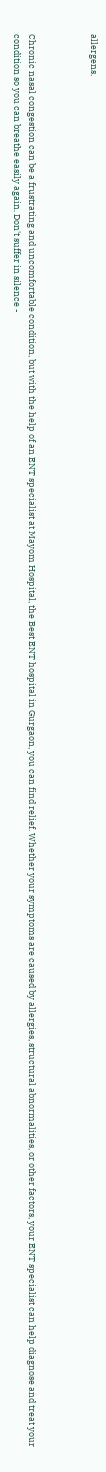allergens.



Chronic nasal congestion can be a frustrating and uncomfortable condition, but with the help of an ENT specialist at Mayom Hospital, the Best ENT hospital in Gurgaon, you can find relief. Whether your symptoms are caused by allergies, structural abnormalities, or other factors, your ENT specialist can help diagnose and treat your condition so you can breathe easily again. Don't suffer in silence -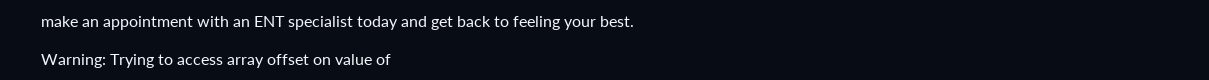make an appointment with an ENT specialist today and get back to feeling your best.

Warning: Trying to access array offset on value of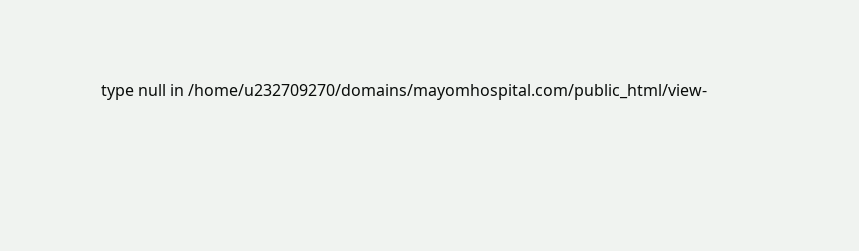type null in /home/u232709270/domains/mayomhospital.com/public_html/view-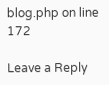blog.php on line 172

Leave a Reply